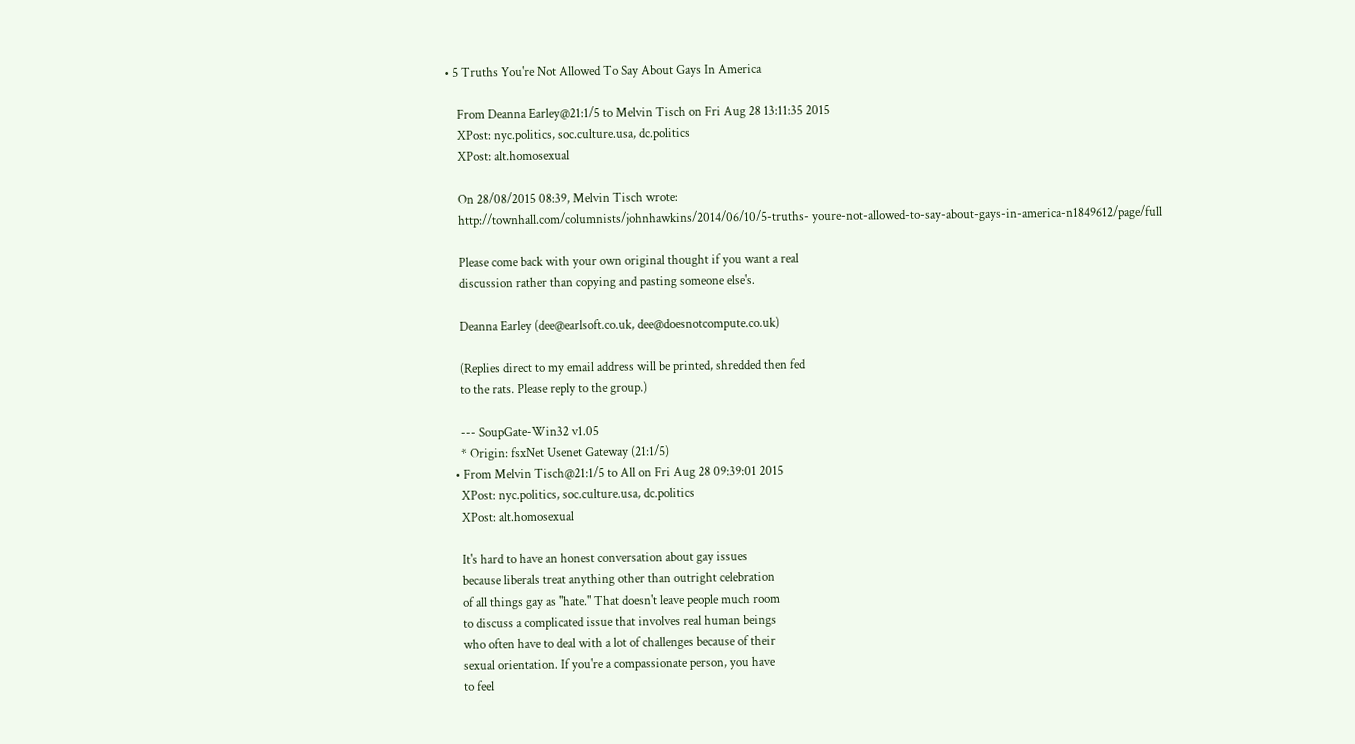• 5 Truths You're Not Allowed To Say About Gays In America

    From Deanna Earley@21:1/5 to Melvin Tisch on Fri Aug 28 13:11:35 2015
    XPost: nyc.politics, soc.culture.usa, dc.politics
    XPost: alt.homosexual

    On 28/08/2015 08:39, Melvin Tisch wrote:
    http://townhall.com/columnists/johnhawkins/2014/06/10/5-truths- youre-not-allowed-to-say-about-gays-in-america-n1849612/page/full

    Please come back with your own original thought if you want a real
    discussion rather than copying and pasting someone else's.

    Deanna Earley (dee@earlsoft.co.uk, dee@doesnotcompute.co.uk)

    (Replies direct to my email address will be printed, shredded then fed
    to the rats. Please reply to the group.)

    --- SoupGate-Win32 v1.05
    * Origin: fsxNet Usenet Gateway (21:1/5)
  • From Melvin Tisch@21:1/5 to All on Fri Aug 28 09:39:01 2015
    XPost: nyc.politics, soc.culture.usa, dc.politics
    XPost: alt.homosexual

    It's hard to have an honest conversation about gay issues
    because liberals treat anything other than outright celebration
    of all things gay as "hate." That doesn't leave people much room
    to discuss a complicated issue that involves real human beings
    who often have to deal with a lot of challenges because of their
    sexual orientation. If you're a compassionate person, you have
    to feel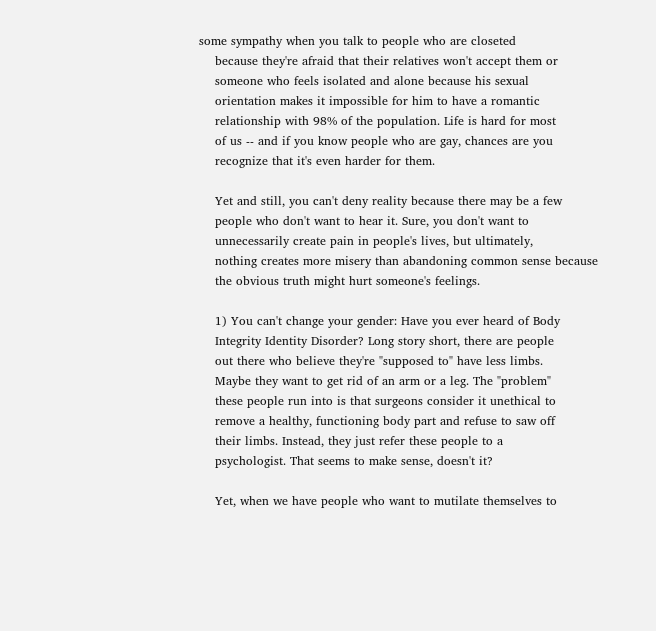some sympathy when you talk to people who are closeted
    because they're afraid that their relatives won't accept them or
    someone who feels isolated and alone because his sexual
    orientation makes it impossible for him to have a romantic
    relationship with 98% of the population. Life is hard for most
    of us -- and if you know people who are gay, chances are you
    recognize that it's even harder for them.

    Yet and still, you can't deny reality because there may be a few
    people who don't want to hear it. Sure, you don't want to
    unnecessarily create pain in people's lives, but ultimately,
    nothing creates more misery than abandoning common sense because
    the obvious truth might hurt someone's feelings.

    1) You can't change your gender: Have you ever heard of Body
    Integrity Identity Disorder? Long story short, there are people
    out there who believe they're "supposed to" have less limbs.
    Maybe they want to get rid of an arm or a leg. The "problem"
    these people run into is that surgeons consider it unethical to
    remove a healthy, functioning body part and refuse to saw off
    their limbs. Instead, they just refer these people to a
    psychologist. That seems to make sense, doesn't it?

    Yet, when we have people who want to mutilate themselves to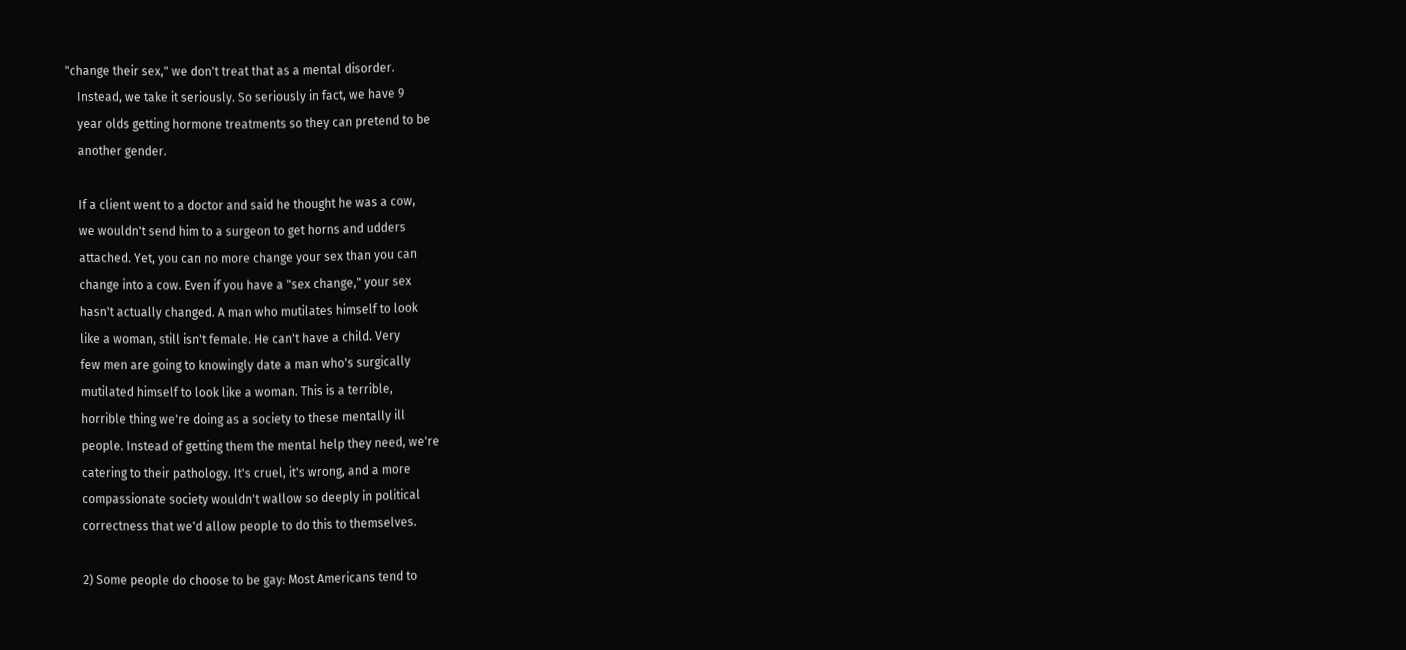"change their sex," we don't treat that as a mental disorder.
    Instead, we take it seriously. So seriously in fact, we have 9
    year olds getting hormone treatments so they can pretend to be
    another gender.

    If a client went to a doctor and said he thought he was a cow,
    we wouldn't send him to a surgeon to get horns and udders
    attached. Yet, you can no more change your sex than you can
    change into a cow. Even if you have a "sex change," your sex
    hasn't actually changed. A man who mutilates himself to look
    like a woman, still isn't female. He can't have a child. Very
    few men are going to knowingly date a man who's surgically
    mutilated himself to look like a woman. This is a terrible,
    horrible thing we're doing as a society to these mentally ill
    people. Instead of getting them the mental help they need, we're
    catering to their pathology. It's cruel, it's wrong, and a more
    compassionate society wouldn't wallow so deeply in political
    correctness that we'd allow people to do this to themselves.

    2) Some people do choose to be gay: Most Americans tend to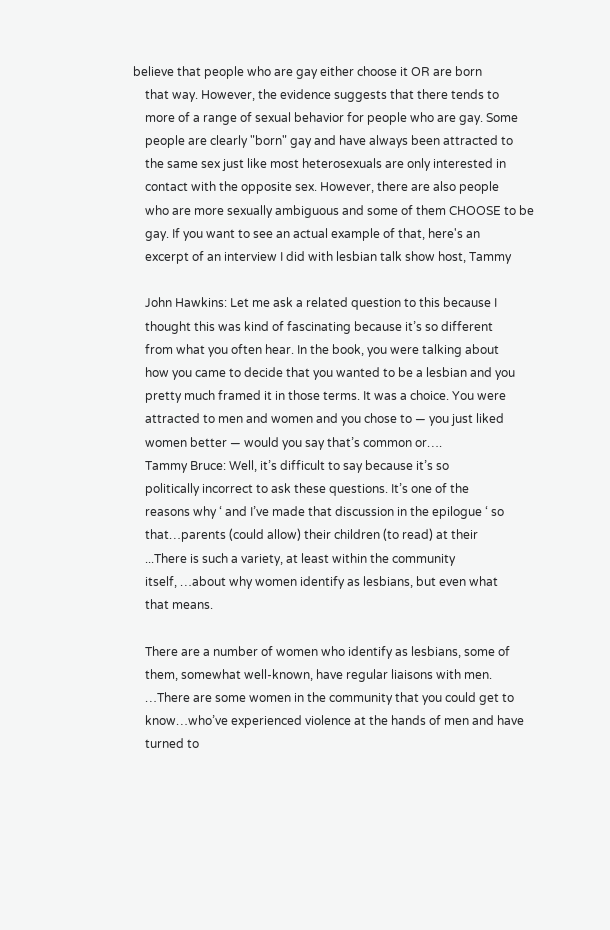believe that people who are gay either choose it OR are born
    that way. However, the evidence suggests that there tends to
    more of a range of sexual behavior for people who are gay. Some
    people are clearly "born" gay and have always been attracted to
    the same sex just like most heterosexuals are only interested in
    contact with the opposite sex. However, there are also people
    who are more sexually ambiguous and some of them CHOOSE to be
    gay. If you want to see an actual example of that, here's an
    excerpt of an interview I did with lesbian talk show host, Tammy

    John Hawkins: Let me ask a related question to this because I
    thought this was kind of fascinating because it’s so different
    from what you often hear. In the book, you were talking about
    how you came to decide that you wanted to be a lesbian and you
    pretty much framed it in those terms. It was a choice. You were
    attracted to men and women and you chose to — you just liked
    women better — would you say that’s common or….
    Tammy Bruce: Well, it’s difficult to say because it’s so
    politically incorrect to ask these questions. It’s one of the
    reasons why ‘ and I’ve made that discussion in the epilogue ‘ so
    that…parents (could allow) their children (to read) at their
    ...There is such a variety, at least within the community
    itself, …about why women identify as lesbians, but even what
    that means.

    There are a number of women who identify as lesbians, some of
    them, somewhat well-known, have regular liaisons with men.
    …There are some women in the community that you could get to
    know…who’ve experienced violence at the hands of men and have
    turned to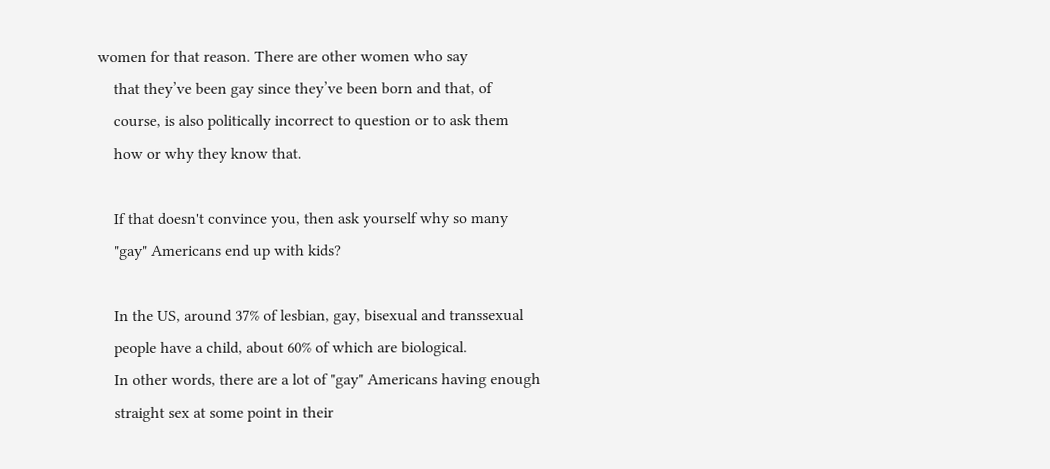women for that reason. There are other women who say
    that they’ve been gay since they’ve been born and that, of
    course, is also politically incorrect to question or to ask them
    how or why they know that.

    If that doesn't convince you, then ask yourself why so many
    "gay" Americans end up with kids?

    In the US, around 37% of lesbian, gay, bisexual and transsexual
    people have a child, about 60% of which are biological.
    In other words, there are a lot of "gay" Americans having enough
    straight sex at some point in their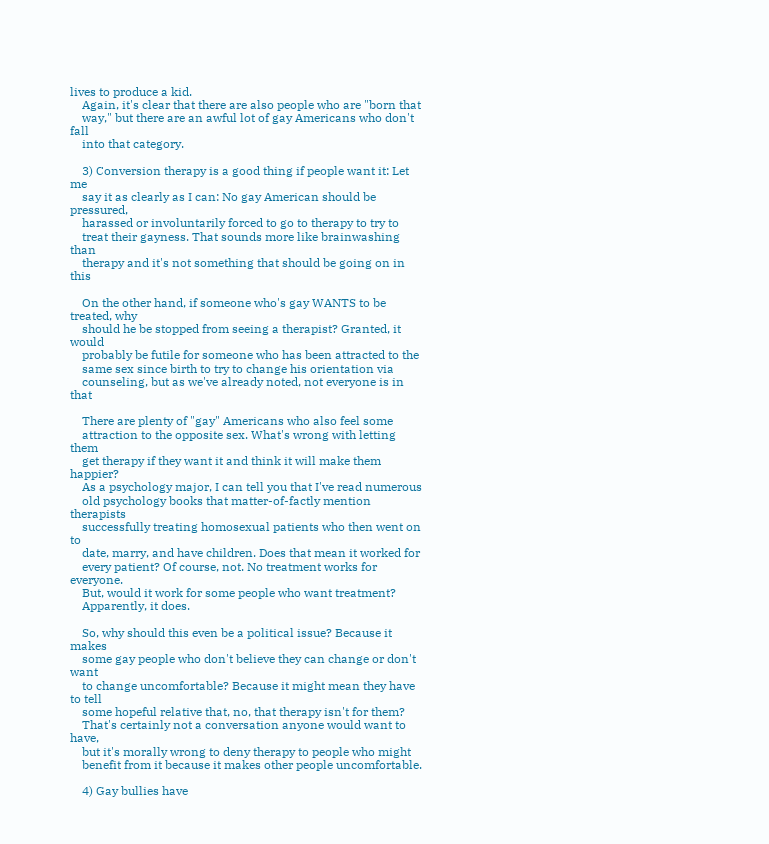lives to produce a kid.
    Again, it's clear that there are also people who are "born that
    way," but there are an awful lot of gay Americans who don't fall
    into that category.

    3) Conversion therapy is a good thing if people want it: Let me
    say it as clearly as I can: No gay American should be pressured,
    harassed or involuntarily forced to go to therapy to try to
    treat their gayness. That sounds more like brainwashing than
    therapy and it's not something that should be going on in this

    On the other hand, if someone who's gay WANTS to be treated, why
    should he be stopped from seeing a therapist? Granted, it would
    probably be futile for someone who has been attracted to the
    same sex since birth to try to change his orientation via
    counseling, but as we've already noted, not everyone is in that

    There are plenty of "gay" Americans who also feel some
    attraction to the opposite sex. What's wrong with letting them
    get therapy if they want it and think it will make them happier?
    As a psychology major, I can tell you that I've read numerous
    old psychology books that matter-of-factly mention therapists
    successfully treating homosexual patients who then went on to
    date, marry, and have children. Does that mean it worked for
    every patient? Of course, not. No treatment works for everyone.
    But, would it work for some people who want treatment?
    Apparently, it does.

    So, why should this even be a political issue? Because it makes
    some gay people who don't believe they can change or don't want
    to change uncomfortable? Because it might mean they have to tell
    some hopeful relative that, no, that therapy isn't for them?
    That's certainly not a conversation anyone would want to have,
    but it's morally wrong to deny therapy to people who might
    benefit from it because it makes other people uncomfortable.

    4) Gay bullies have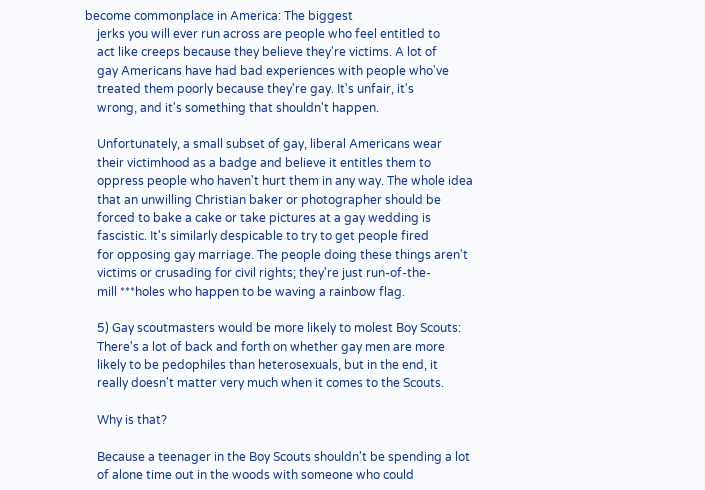become commonplace in America: The biggest
    jerks you will ever run across are people who feel entitled to
    act like creeps because they believe they're victims. A lot of
    gay Americans have had bad experiences with people who've
    treated them poorly because they're gay. It's unfair, it's
    wrong, and it's something that shouldn't happen.

    Unfortunately, a small subset of gay, liberal Americans wear
    their victimhood as a badge and believe it entitles them to
    oppress people who haven't hurt them in any way. The whole idea
    that an unwilling Christian baker or photographer should be
    forced to bake a cake or take pictures at a gay wedding is
    fascistic. It's similarly despicable to try to get people fired
    for opposing gay marriage. The people doing these things aren't
    victims or crusading for civil rights; they're just run-of-the-
    mill ***holes who happen to be waving a rainbow flag.

    5) Gay scoutmasters would be more likely to molest Boy Scouts:
    There's a lot of back and forth on whether gay men are more
    likely to be pedophiles than heterosexuals, but in the end, it
    really doesn't matter very much when it comes to the Scouts.

    Why is that?

    Because a teenager in the Boy Scouts shouldn't be spending a lot
    of alone time out in the woods with someone who could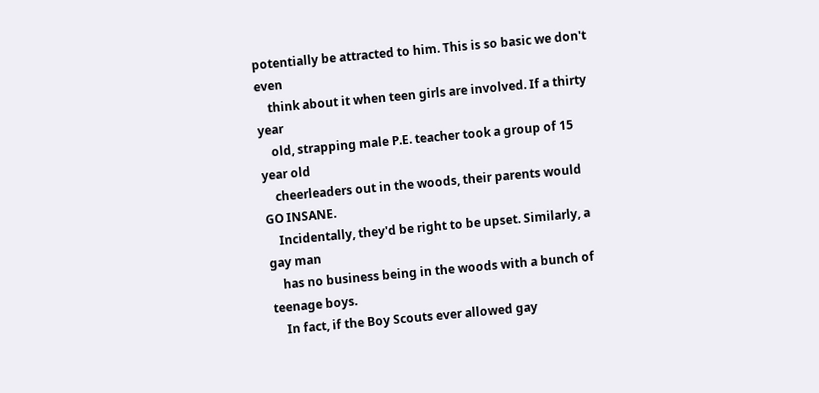potentially be attracted to him. This is so basic we don't even
    think about it when teen girls are involved. If a thirty year
    old, strapping male P.E. teacher took a group of 15 year old
    cheerleaders out in the woods, their parents would GO INSANE.
    Incidentally, they'd be right to be upset. Similarly, a gay man
    has no business being in the woods with a bunch of teenage boys.
    In fact, if the Boy Scouts ever allowed gay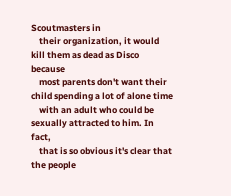Scoutmasters in
    their organization, it would kill them as dead as Disco because
    most parents don't want their child spending a lot of alone time
    with an adult who could be sexually attracted to him. In fact,
    that is so obvious it's clear that the people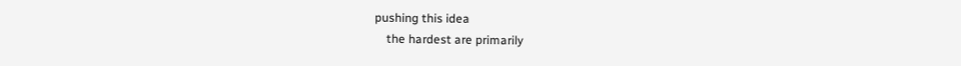pushing this idea
    the hardest are primarily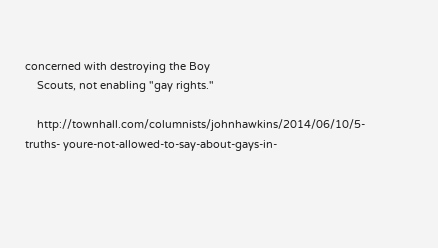concerned with destroying the Boy
    Scouts, not enabling "gay rights."

    http://townhall.com/columnists/johnhawkins/2014/06/10/5-truths- youre-not-allowed-to-say-about-gays-in-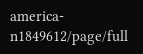america-n1849612/page/full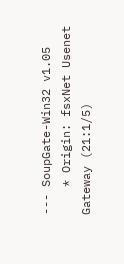--- SoupGate-Win32 v1.05
    * Origin: fsxNet Usenet Gateway (21:1/5)